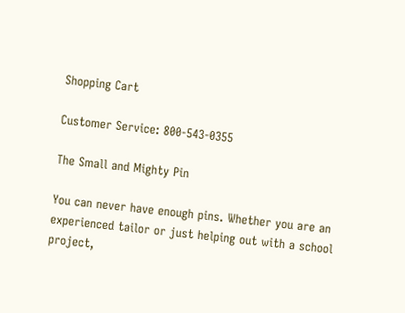Shopping Cart

Customer Service: 800-543-0355

The Small and Mighty Pin

You can never have enough pins. Whether you are an experienced tailor or just helping out with a school project,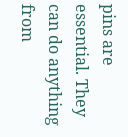pins are essential. They can do anything from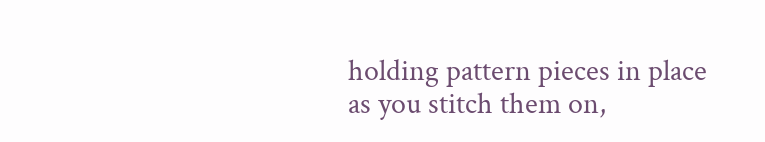holding pattern pieces in place as you stitch them on,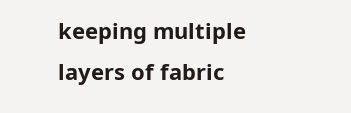keeping multiple layers of fabric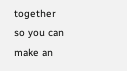together so you can make an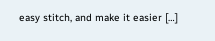easy stitch, and make it easier […]